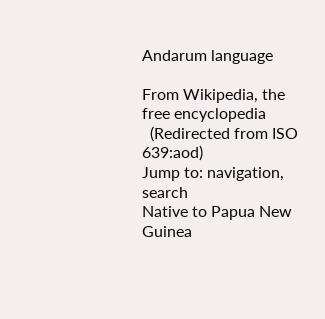Andarum language

From Wikipedia, the free encyclopedia
  (Redirected from ISO 639:aod)
Jump to: navigation, search
Native to Papua New Guinea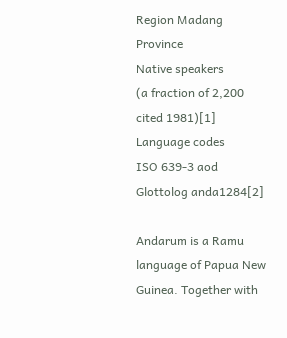Region Madang Province
Native speakers
(a fraction of 2,200 cited 1981)[1]
Language codes
ISO 639-3 aod
Glottolog anda1284[2]

Andarum is a Ramu language of Papua New Guinea. Together with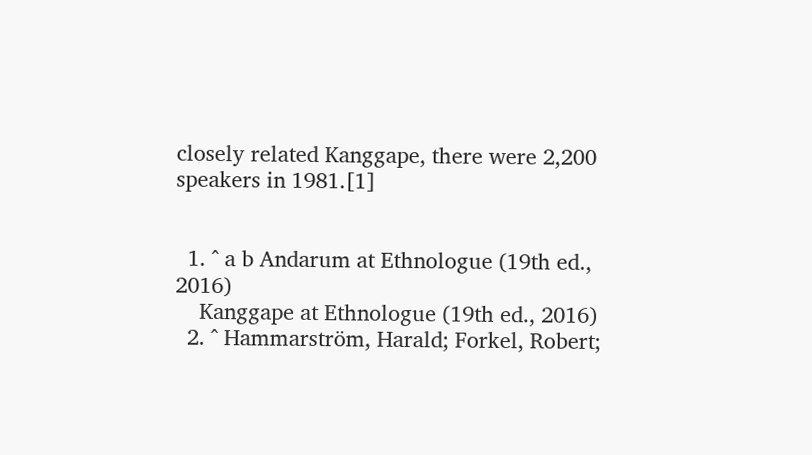closely related Kanggape, there were 2,200 speakers in 1981.[1]


  1. ^ a b Andarum at Ethnologue (19th ed., 2016)
    Kanggape at Ethnologue (19th ed., 2016)
  2. ^ Hammarström, Harald; Forkel, Robert;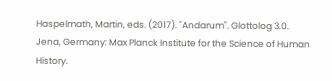Haspelmath, Martin, eds. (2017). "Andarum". Glottolog 3.0. Jena, Germany: Max Planck Institute for the Science of Human History.